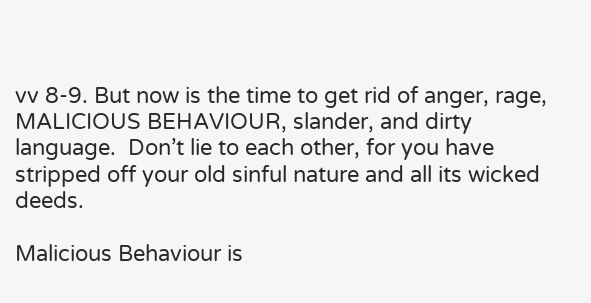vv 8-9. But now is the time to get rid of anger, rage, MALICIOUS BEHAVIOUR, slander, and dirty language.  Don’t lie to each other, for you have stripped off your old sinful nature and all its wicked deeds.

Malicious Behaviour is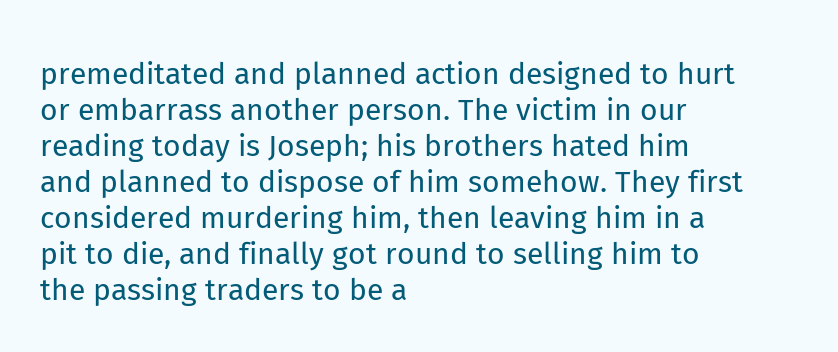premeditated and planned action designed to hurt or embarrass another person. The victim in our reading today is Joseph; his brothers hated him and planned to dispose of him somehow. They first considered murdering him, then leaving him in a pit to die, and finally got round to selling him to the passing traders to be a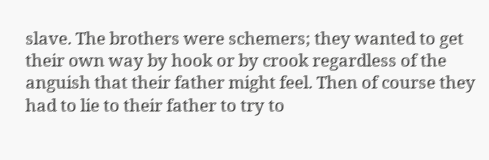slave. The brothers were schemers; they wanted to get their own way by hook or by crook regardless of the anguish that their father might feel. Then of course they had to lie to their father to try to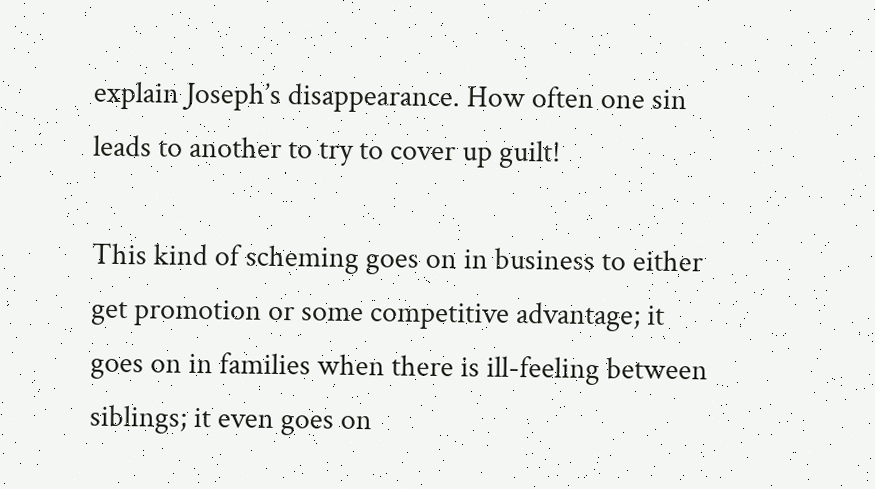explain Joseph’s disappearance. How often one sin leads to another to try to cover up guilt!

This kind of scheming goes on in business to either get promotion or some competitive advantage; it goes on in families when there is ill-feeling between siblings; it even goes on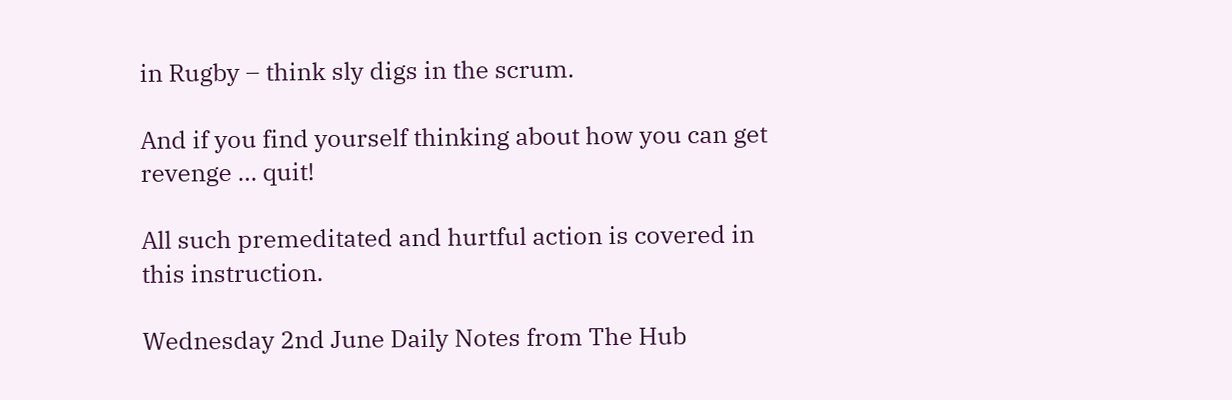in Rugby – think sly digs in the scrum.

And if you find yourself thinking about how you can get revenge … quit!

All such premeditated and hurtful action is covered in this instruction.

Wednesday 2nd June Daily Notes from The Hub